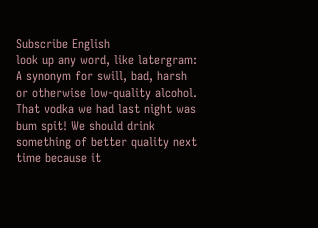Subscribe English
look up any word, like latergram:
A synonym for swill, bad, harsh or otherwise low-quality alcohol.
That vodka we had last night was bum spit! We should drink something of better quality next time because it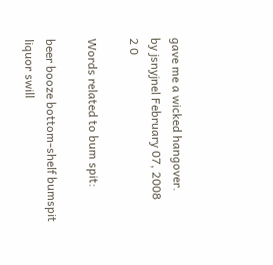gave me a wicked hangover.
by jsnyjnel February 07, 2008
2 0

Words related to bum spit:

beer booze bottom-shelf bumspit liquor swill